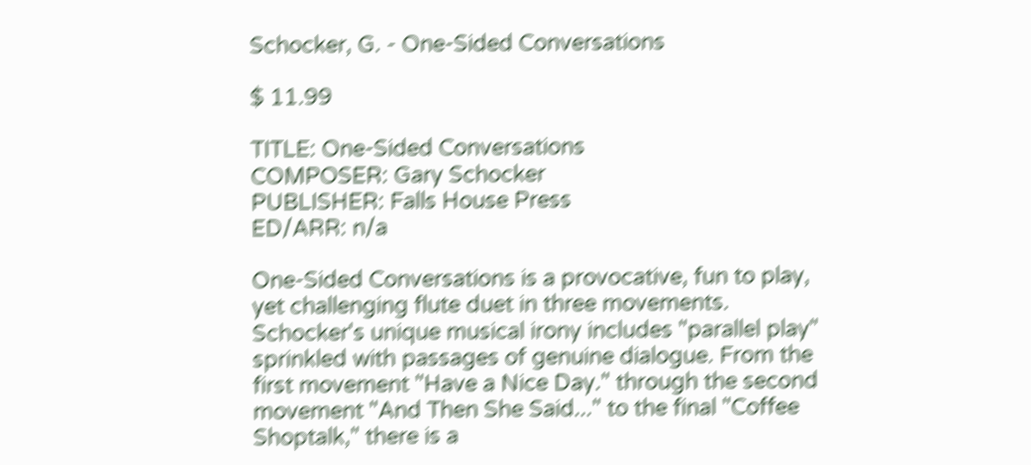Schocker, G. - One-Sided Conversations

$ 11.99

TITLE: One-Sided Conversations
COMPOSER: Gary Schocker
PUBLISHER: Falls House Press
ED/ARR: n/a

One-Sided Conversations is a provocative, fun to play, yet challenging flute duet in three movements. Schocker's unique musical irony includes "parallel play" sprinkled with passages of genuine dialogue. From the first movement "Have a Nice Day." through the second movement "And Then She Said..." to the final "Coffee Shoptalk," there is a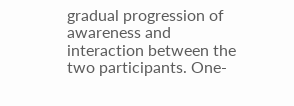gradual progression of awareness and interaction between the two participants. One-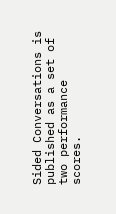Sided Conversations is published as a set of two performance scores.